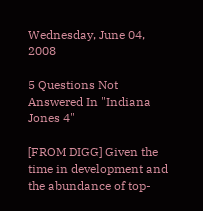Wednesday, June 04, 2008

5 Questions Not Answered In "Indiana Jones 4"

[FROM DIGG] Given the time in development and the abundance of top-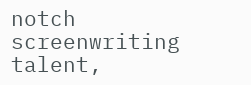notch screenwriting talent,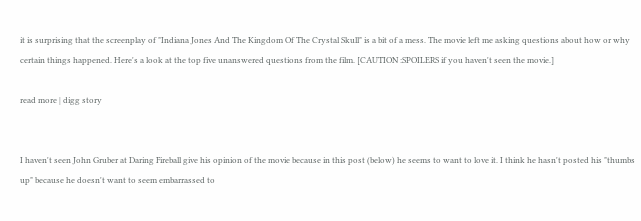it is surprising that the screenplay of "Indiana Jones And The Kingdom Of The Crystal Skull" is a bit of a mess. The movie left me asking questions about how or why certain things happened. Here's a look at the top five unanswered questions from the film. [CAUTION :SPOILERS if you haven't seen the movie.]

read more | digg story


I haven't seen John Gruber at Daring Fireball give his opinion of the movie because in this post (below) he seems to want to love it. I think he hasn't posted his "thumbs up" because he doesn't want to seem embarrassed to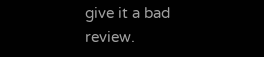give it a bad review.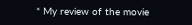* My review of the movie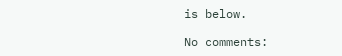is below.

No comments: